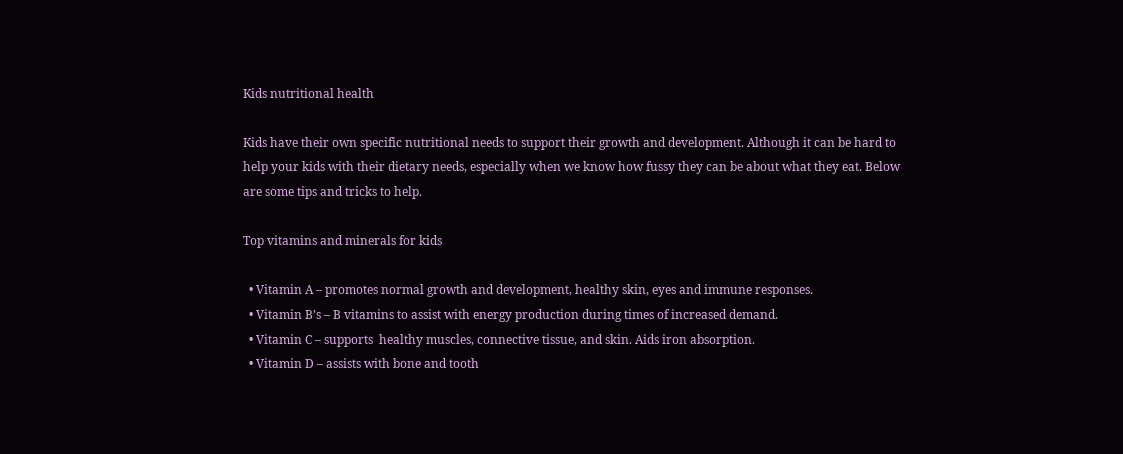Kids nutritional health

Kids have their own specific nutritional needs to support their growth and development. Although it can be hard to help your kids with their dietary needs, especially when we know how fussy they can be about what they eat. Below are some tips and tricks to help.

Top vitamins and minerals for kids

  • Vitamin A – promotes normal growth and development, healthy skin, eyes and immune responses.
  • Vitamin B’s – B vitamins to assist with energy production during times of increased demand.
  • Vitamin C – supports  healthy muscles, connective tissue, and skin. Aids iron absorption.
  • Vitamin D – assists with bone and tooth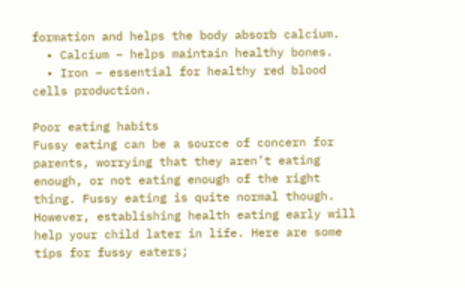formation and helps the body absorb calcium.
  • Calcium – helps maintain healthy bones.
  • Iron – essential for healthy red blood cells production.

Poor eating habits
Fussy eating can be a source of concern for parents, worrying that they aren’t eating enough, or not eating enough of the right thing. Fussy eating is quite normal though.  However, establishing health eating early will help your child later in life. Here are some tips for fussy eaters;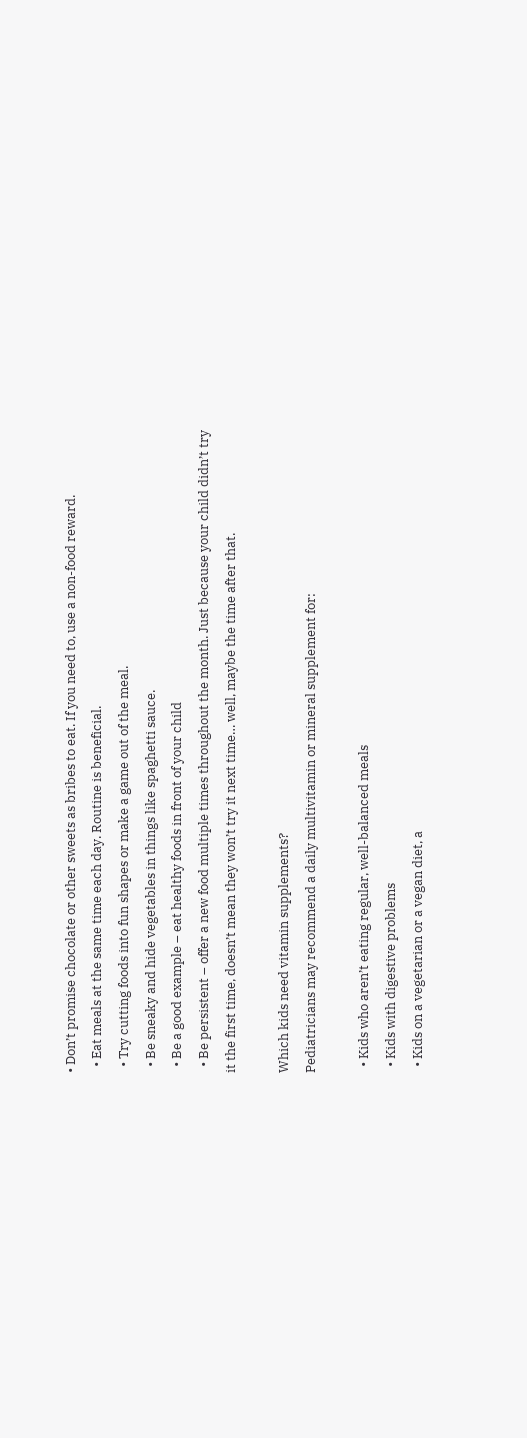• Don’t promise chocolate or other sweets as bribes to eat. If you need to, use a non-food reward.
  • Eat meals at the same time each day. Routine is beneficial.
  • Try cutting foods into fun shapes or make a game out of the meal.
  • Be sneaky and hide vegetables in things like spaghetti sauce.
  • Be a good example – eat healthy foods in front of your child
  • Be persistent – offer a new food multiple times throughout the month. Just because your child didn’t try it the first time, doesn’t mean they won’t try it next time… well, maybe the time after that.

Which kids need vitamin supplements?
Pediatricians may recommend a daily multivitamin or mineral supplement for:

  • Kids who aren’t eating regular, well-balanced meals
  • Kids with digestive problems
  • Kids on a vegetarian or a vegan diet, a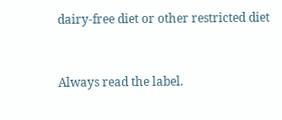dairy-free diet or other restricted diet


Always read the label.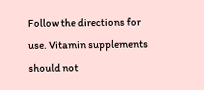Follow the directions for use. Vitamin supplements should not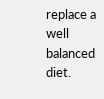replace a well balanced diet.